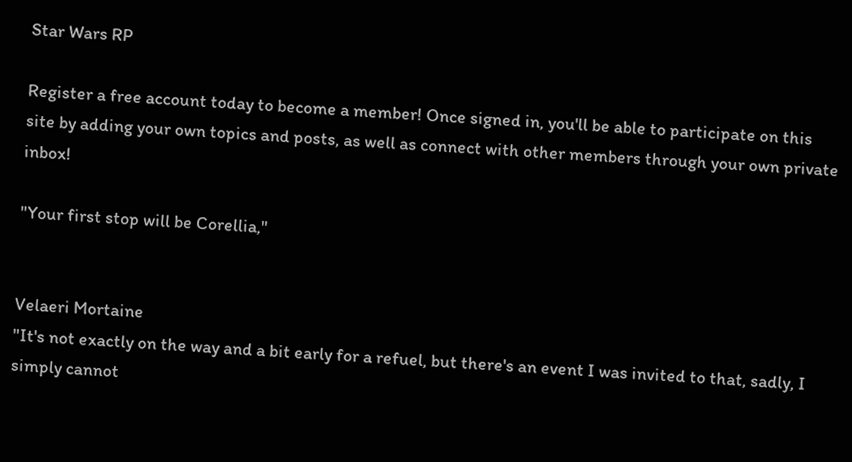Star Wars RP

Register a free account today to become a member! Once signed in, you'll be able to participate on this site by adding your own topics and posts, as well as connect with other members through your own private inbox!

"Your first stop will be Corellia,"


Velaeri Mortaine
"It's not exactly on the way and a bit early for a refuel, but there's an event I was invited to that, sadly, I simply cannot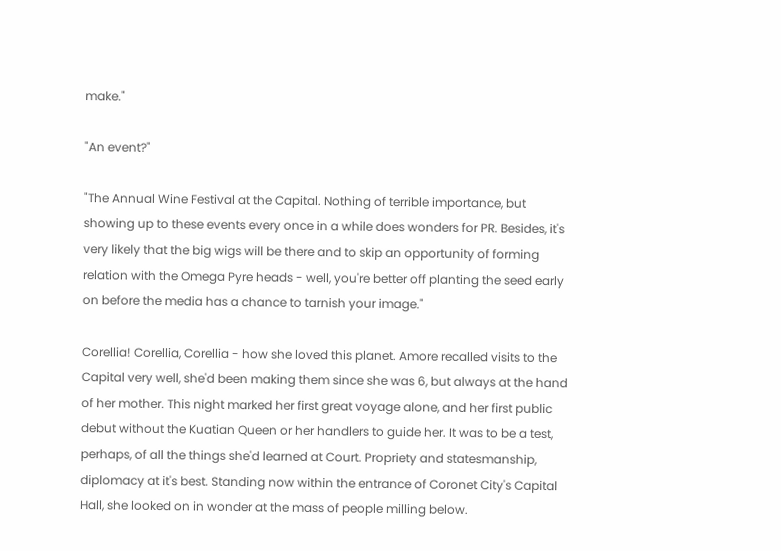make."

"An event?"

"The Annual Wine Festival at the Capital. Nothing of terrible importance, but showing up to these events every once in a while does wonders for PR. Besides, it's very likely that the big wigs will be there and to skip an opportunity of forming relation with the Omega Pyre heads - well, you're better off planting the seed early on before the media has a chance to tarnish your image."

Corellia! Corellia, Corellia - how she loved this planet. Amore recalled visits to the Capital very well, she'd been making them since she was 6, but always at the hand of her mother. This night marked her first great voyage alone, and her first public debut without the Kuatian Queen or her handlers to guide her. It was to be a test, perhaps, of all the things she'd learned at Court. Propriety and statesmanship, diplomacy at it's best. Standing now within the entrance of Coronet City's Capital Hall, she looked on in wonder at the mass of people milling below.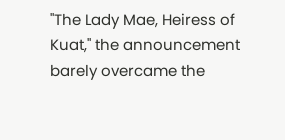"The Lady Mae, Heiress of Kuat," the announcement barely overcame the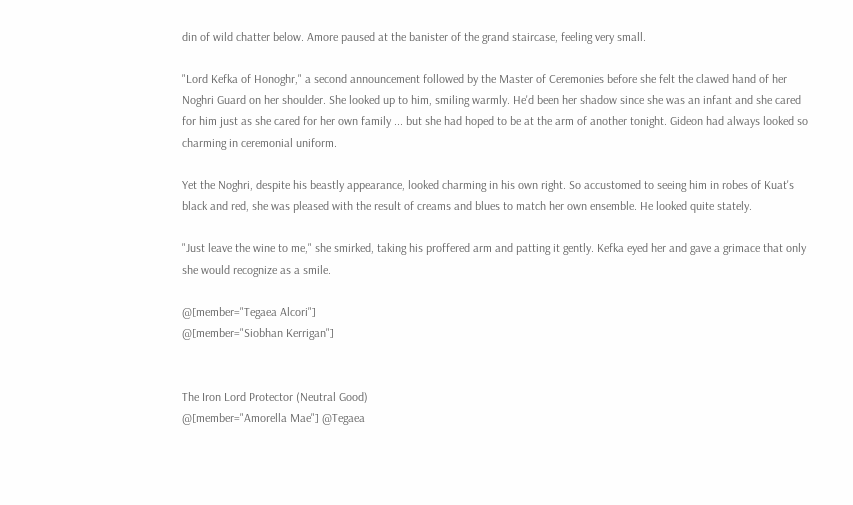din of wild chatter below. Amore paused at the banister of the grand staircase, feeling very small.

"Lord Kefka of Honoghr," a second announcement followed by the Master of Ceremonies before she felt the clawed hand of her Noghri Guard on her shoulder. She looked up to him, smiling warmly. He'd been her shadow since she was an infant and she cared for him just as she cared for her own family ... but she had hoped to be at the arm of another tonight. Gideon had always looked so charming in ceremonial uniform.

Yet the Noghri, despite his beastly appearance, looked charming in his own right. So accustomed to seeing him in robes of Kuat's black and red, she was pleased with the result of creams and blues to match her own ensemble. He looked quite stately.

"Just leave the wine to me," she smirked, taking his proffered arm and patting it gently. Kefka eyed her and gave a grimace that only she would recognize as a smile.

@[member="Tegaea Alcori"]
@[member="Siobhan Kerrigan"]


The Iron Lord Protector (Neutral Good)
@[member="Amorella Mae"] @Tegaea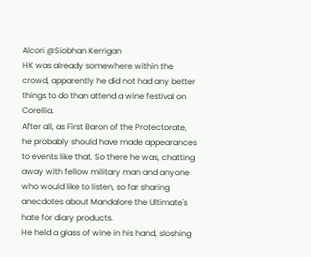Alcori @Siobhan Kerrigan
HK was already somewhere within the crowd, apparently he did not had any better things to do than attend a wine festival on Corellia.
After all, as First Baron of the Protectorate, he probably should have made appearances to events like that. So there he was, chatting away with fellow military man and anyone who would like to listen, so far sharing anecdotes about Mandalore the Ultimate's hate for diary products.
He held a glass of wine in his hand, sloshing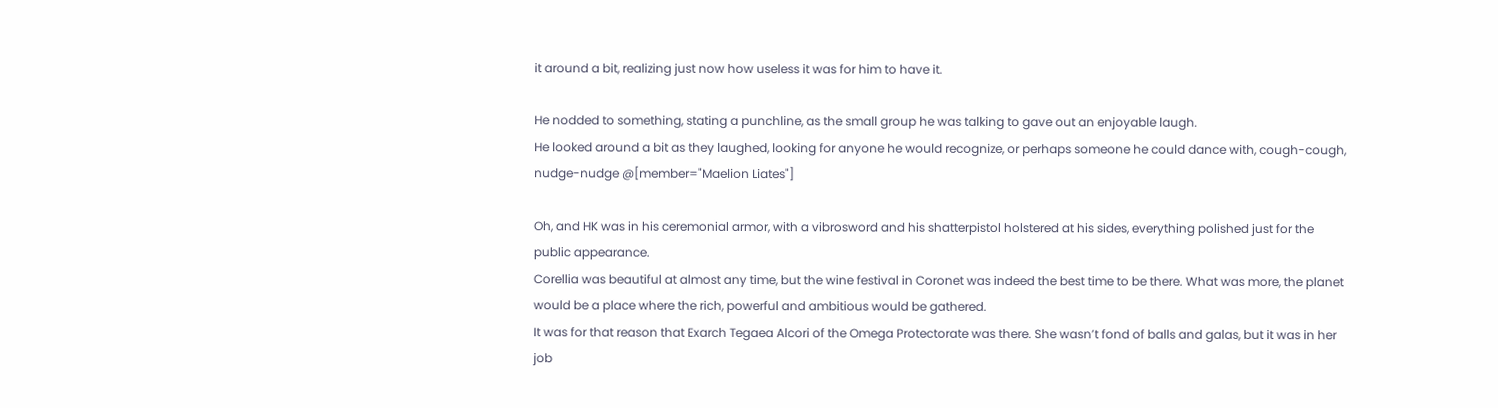it around a bit, realizing just now how useless it was for him to have it.

He nodded to something, stating a punchline, as the small group he was talking to gave out an enjoyable laugh.
He looked around a bit as they laughed, looking for anyone he would recognize, or perhaps someone he could dance with, cough-cough, nudge-nudge @[member="Maelion Liates"]

Oh, and HK was in his ceremonial armor, with a vibrosword and his shatterpistol holstered at his sides, everything polished just for the public appearance.
Corellia was beautiful at almost any time, but the wine festival in Coronet was indeed the best time to be there. What was more, the planet would be a place where the rich, powerful and ambitious would be gathered.
It was for that reason that Exarch Tegaea Alcori of the Omega Protectorate was there. She wasn’t fond of balls and galas, but it was in her job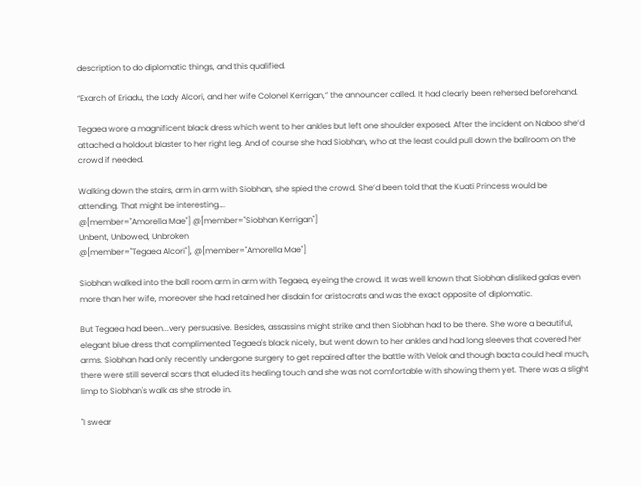description to do diplomatic things, and this qualified.

“Exarch of Eriadu, the Lady Alcori, and her wife Colonel Kerrigan,” the announcer called. It had clearly been rehersed beforehand.

Tegaea wore a magnificent black dress which went to her ankles but left one shoulder exposed. After the incident on Naboo she’d attached a holdout blaster to her right leg. And of course she had Siobhan, who at the least could pull down the ballroom on the crowd if needed.

Walking down the stairs, arm in arm with Siobhan, she spied the crowd. She’d been told that the Kuati Princess would be attending. That might be interesting….
@[member="Amorella Mae"] @[member="Siobhan Kerrigan"]
Unbent, Unbowed, Unbroken
@[member="Tegaea Alcori"], @[member="Amorella Mae"]

Siobhan walked into the ball room arm in arm with Tegaea, eyeing the crowd. It was well known that Siobhan disliked galas even more than her wife, moreover she had retained her disdain for aristocrats and was the exact opposite of diplomatic.

But Tegaea had been...very persuasive. Besides, assassins might strike and then Siobhan had to be there. She wore a beautiful, elegant blue dress that complimented Tegaea's black nicely, but went down to her ankles and had long sleeves that covered her arms. Siobhan had only recently undergone surgery to get repaired after the battle with Velok and though bacta could heal much, there were still several scars that eluded its healing touch and she was not comfortable with showing them yet. There was a slight limp to Siobhan's walk as she strode in.

"I swear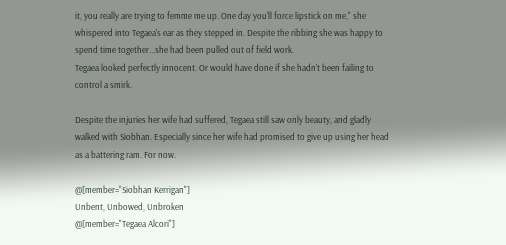it, you really are trying to femme me up. One day you'll force lipstick on me," she whispered into Tegaea's ear as they stepped in. Despite the ribbing she was happy to spend time together...she had been pulled out of field work.
Tegaea looked perfectly innocent. Or would have done if she hadn't been failing to control a smirk.

Despite the injuries her wife had suffered, Tegaea still saw only beauty, and gladly walked with Siobhan. Especially since her wife had promised to give up using her head as a battering ram. For now.

@[member="Siobhan Kerrigan"]
Unbent, Unbowed, Unbroken
@[member="Tegaea Alcori"]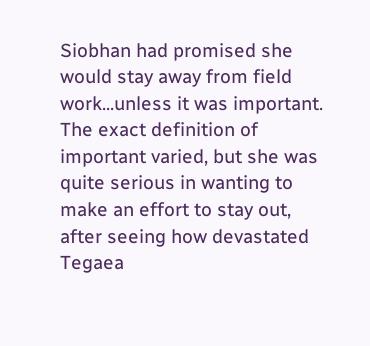Siobhan had promised she would stay away from field work...unless it was important. The exact definition of important varied, but she was quite serious in wanting to make an effort to stay out, after seeing how devastated Tegaea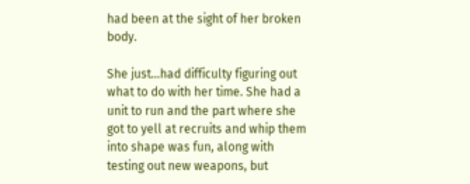had been at the sight of her broken body.

She just...had difficulty figuring out what to do with her time. She had a unit to run and the part where she got to yell at recruits and whip them into shape was fun, along with testing out new weapons, but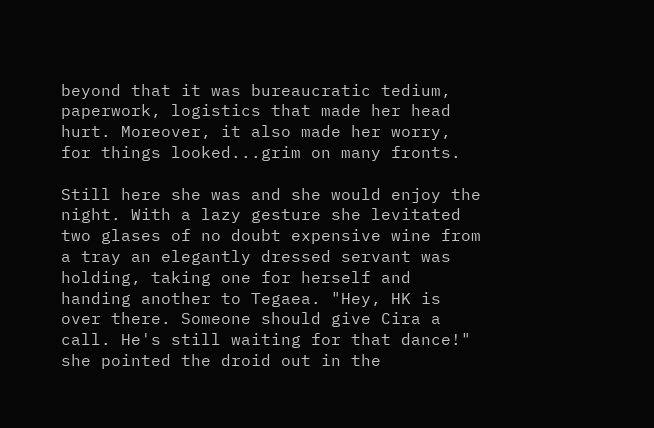beyond that it was bureaucratic tedium, paperwork, logistics that made her head hurt. Moreover, it also made her worry, for things looked...grim on many fronts.

Still here she was and she would enjoy the night. With a lazy gesture she levitated two glases of no doubt expensive wine from a tray an elegantly dressed servant was holding, taking one for herself and handing another to Tegaea. "Hey, HK is over there. Someone should give Cira a call. He's still waiting for that dance!" she pointed the droid out in the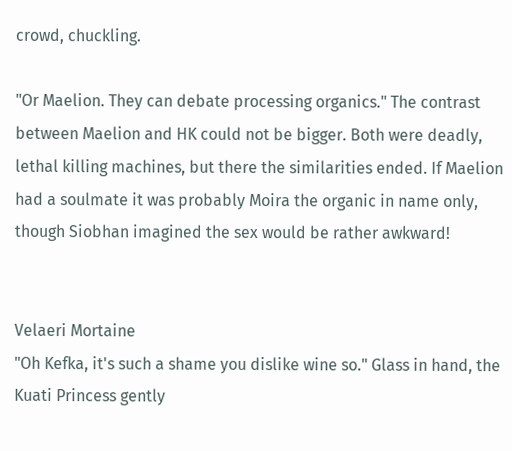crowd, chuckling.

"Or Maelion. They can debate processing organics." The contrast between Maelion and HK could not be bigger. Both were deadly, lethal killing machines, but there the similarities ended. If Maelion had a soulmate it was probably Moira the organic in name only, though Siobhan imagined the sex would be rather awkward!


Velaeri Mortaine
"Oh Kefka, it's such a shame you dislike wine so." Glass in hand, the Kuati Princess gently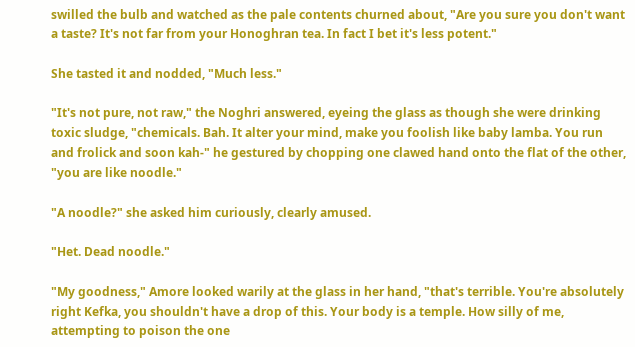swilled the bulb and watched as the pale contents churned about, "Are you sure you don't want a taste? It's not far from your Honoghran tea. In fact I bet it's less potent."

She tasted it and nodded, "Much less."

"It's not pure, not raw," the Noghri answered, eyeing the glass as though she were drinking toxic sludge, "chemicals. Bah. It alter your mind, make you foolish like baby lamba. You run and frolick and soon kah-" he gestured by chopping one clawed hand onto the flat of the other, "you are like noodle."

"A noodle?" she asked him curiously, clearly amused.

"Het. Dead noodle."

"My goodness," Amore looked warily at the glass in her hand, "that's terrible. You're absolutely right Kefka, you shouldn't have a drop of this. Your body is a temple. How silly of me, attempting to poison the one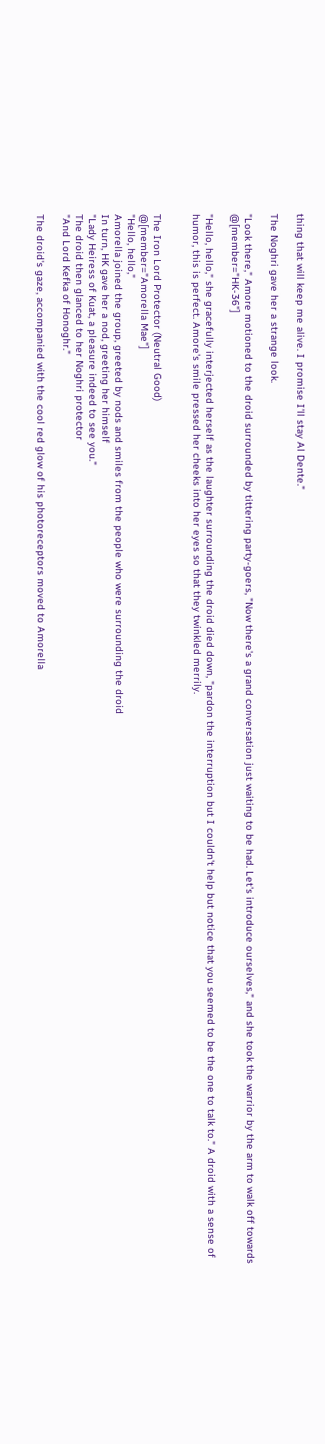thing that will keep me alive. I promise I'll stay Al Dente."

The Noghri gave her a strange look.

"Look there," Amore motioned to the droid surrounded by tittering party-goers, "Now there's a grand conversation just waiting to be had. Let's introduce ourselves," and she took the warrior by the arm to walk off towards @[member="HK-36"]

"Hello, hello," she gracefully interjected herself as the laughter surrounding the droid died down, "pardon the interruption but I couldn't help but notice that you seemed to be the one to talk to." A droid with a sense of humor, this is perfect. Amore's smile pressed her cheeks into her eyes so that they twinkled merrily.


The Iron Lord Protector (Neutral Good)
@[member="Amorella Mae"]
"Hello, hello,"
Amorella joined the group, greeted by nods and smiles from the people who were surrounding the droid
In turn, HK gave her a nod, greeting her himself
"Lady Heiress of Kuat, a pleasure indeed to see you."
The droid then glanced to her Noghri protector
"And Lord Kefka of Honoghr."

The droid's gaze, accompanied with the cool red glow of his photoreceptors moved to Amorella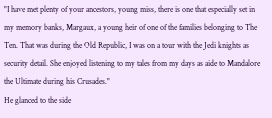"I have met plenty of your ancestors, young miss, there is one that especially set in my memory banks, Margaux, a young heir of one of the families belonging to The Ten. That was during the Old Republic, I was on a tour with the Jedi knights as security detail. She enjoyed listening to my tales from my days as aide to Mandalore the Ultimate during his Crusades."
He glanced to the side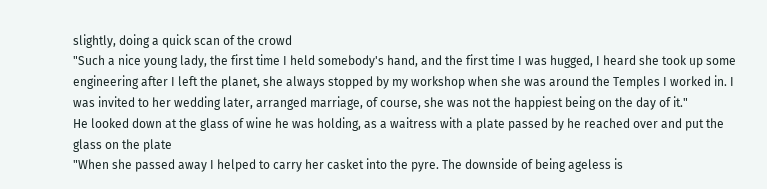slightly, doing a quick scan of the crowd
"Such a nice young lady, the first time I held somebody's hand, and the first time I was hugged, I heard she took up some engineering after I left the planet, she always stopped by my workshop when she was around the Temples I worked in. I was invited to her wedding later, arranged marriage, of course, she was not the happiest being on the day of it."
He looked down at the glass of wine he was holding, as a waitress with a plate passed by he reached over and put the glass on the plate
"When she passed away I helped to carry her casket into the pyre. The downside of being ageless is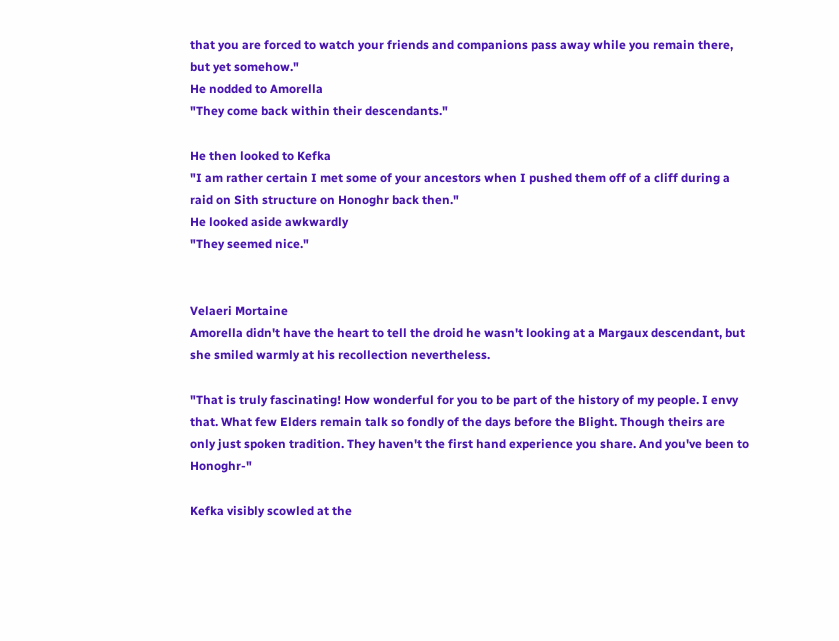that you are forced to watch your friends and companions pass away while you remain there, but yet somehow."
He nodded to Amorella
"They come back within their descendants."

He then looked to Kefka
"I am rather certain I met some of your ancestors when I pushed them off of a cliff during a raid on Sith structure on Honoghr back then."
He looked aside awkwardly
"They seemed nice."


Velaeri Mortaine
Amorella didn't have the heart to tell the droid he wasn't looking at a Margaux descendant, but she smiled warmly at his recollection nevertheless.

"That is truly fascinating! How wonderful for you to be part of the history of my people. I envy that. What few Elders remain talk so fondly of the days before the Blight. Though theirs are only just spoken tradition. They haven't the first hand experience you share. And you've been to Honoghr-"

Kefka visibly scowled at the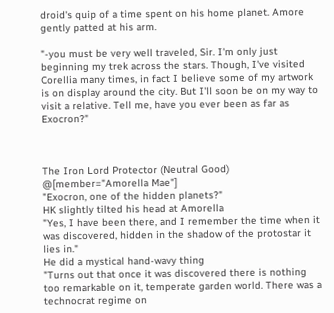droid's quip of a time spent on his home planet. Amore gently patted at his arm.

"-you must be very well traveled, Sir. I'm only just beginning my trek across the stars. Though, I've visited Corellia many times, in fact I believe some of my artwork is on display around the city. But I'll soon be on my way to visit a relative. Tell me, have you ever been as far as Exocron?"



The Iron Lord Protector (Neutral Good)
@[member="Amorella Mae"]
"Exocron, one of the hidden planets?"
HK slightly tilted his head at Amorella
"Yes, I have been there, and I remember the time when it was discovered, hidden in the shadow of the protostar it lies in."
He did a mystical hand-wavy thing
"Turns out that once it was discovered there is nothing too remarkable on it, temperate garden world. There was a technocrat regime on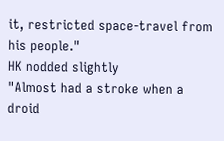it, restricted space-travel from his people."
HK nodded slightly
"Almost had a stroke when a droid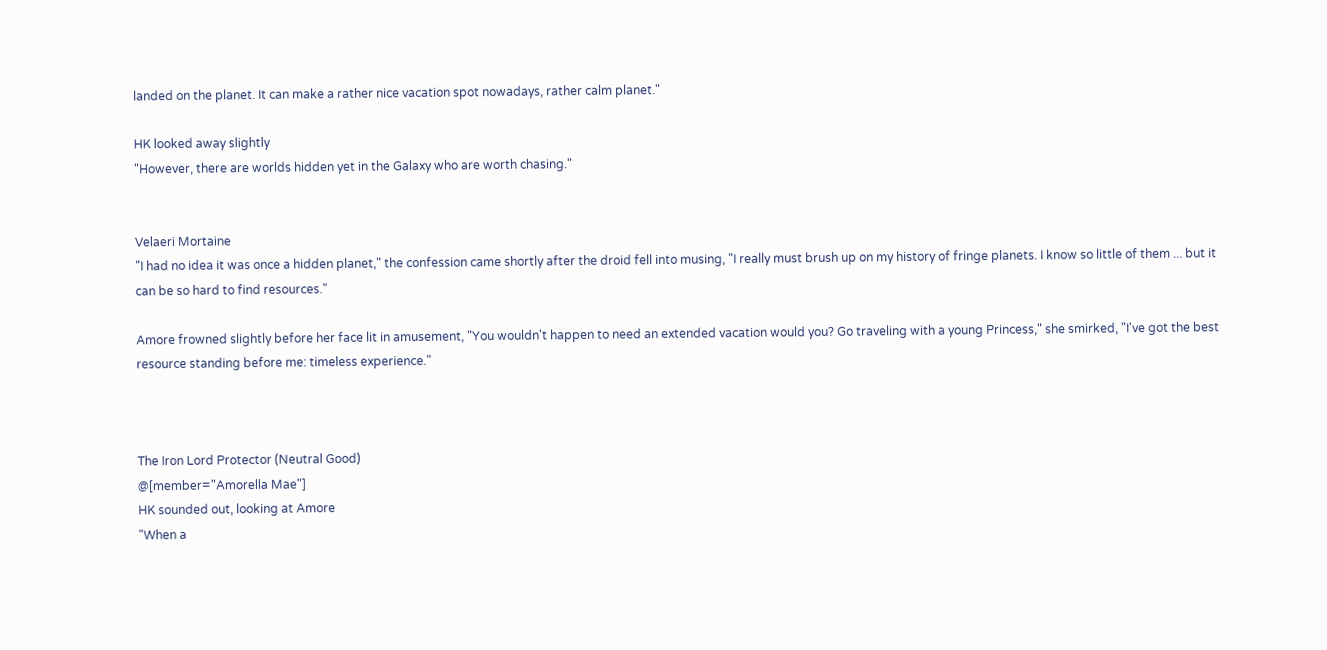landed on the planet. It can make a rather nice vacation spot nowadays, rather calm planet."

HK looked away slightly
"However, there are worlds hidden yet in the Galaxy who are worth chasing."


Velaeri Mortaine
"I had no idea it was once a hidden planet," the confession came shortly after the droid fell into musing, "I really must brush up on my history of fringe planets. I know so little of them ... but it can be so hard to find resources."

Amore frowned slightly before her face lit in amusement, "You wouldn't happen to need an extended vacation would you? Go traveling with a young Princess," she smirked, "I've got the best resource standing before me: timeless experience."



The Iron Lord Protector (Neutral Good)
@[member="Amorella Mae"]
HK sounded out, looking at Amore
"When a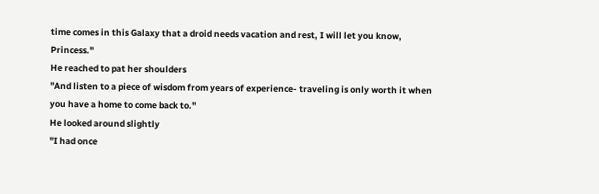time comes in this Galaxy that a droid needs vacation and rest, I will let you know, Princess."
He reached to pat her shoulders
"And listen to a piece of wisdom from years of experience- traveling is only worth it when you have a home to come back to."
He looked around slightly
"I had once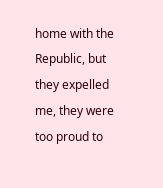home with the Republic, but they expelled me, they were too proud to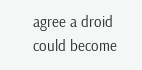agree a droid could become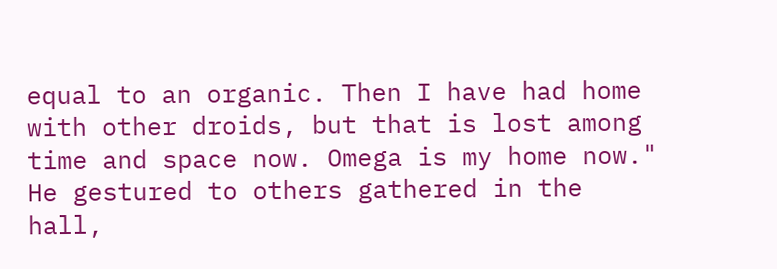equal to an organic. Then I have had home with other droids, but that is lost among time and space now. Omega is my home now."
He gestured to others gathered in the hall,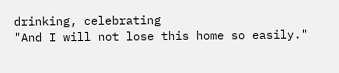drinking, celebrating
"And I will not lose this home so easily."